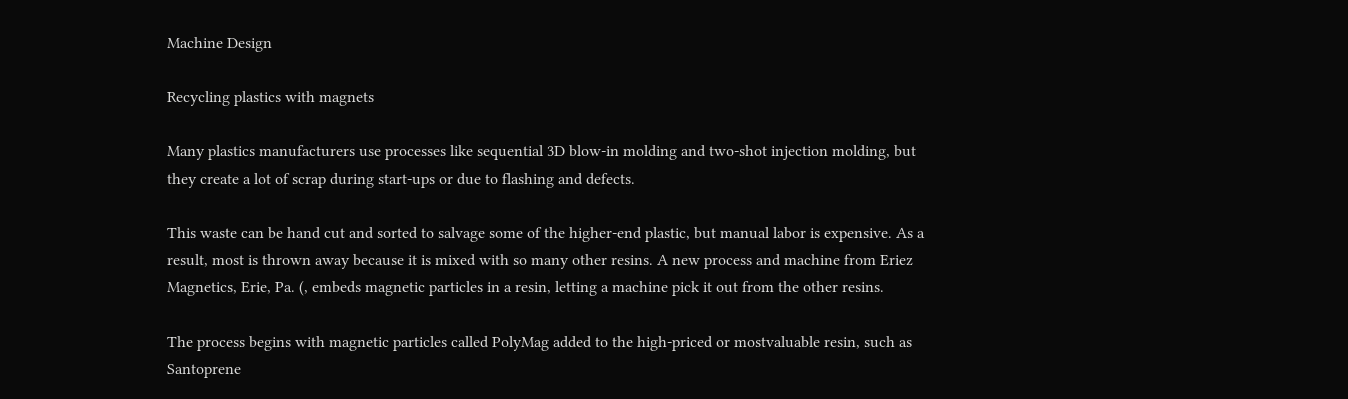Machine Design

Recycling plastics with magnets

Many plastics manufacturers use processes like sequential 3D blow-in molding and two-shot injection molding, but they create a lot of scrap during start-ups or due to flashing and defects.

This waste can be hand cut and sorted to salvage some of the higher-end plastic, but manual labor is expensive. As a result, most is thrown away because it is mixed with so many other resins. A new process and machine from Eriez Magnetics, Erie, Pa. (, embeds magnetic particles in a resin, letting a machine pick it out from the other resins.

The process begins with magnetic particles called PolyMag added to the high-priced or mostvaluable resin, such as Santoprene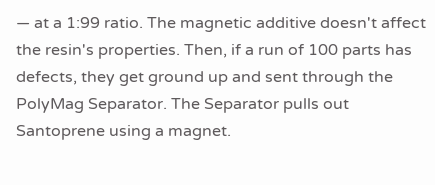— at a 1:99 ratio. The magnetic additive doesn't affect the resin's properties. Then, if a run of 100 parts has defects, they get ground up and sent through the PolyMag Separator. The Separator pulls out Santoprene using a magnet.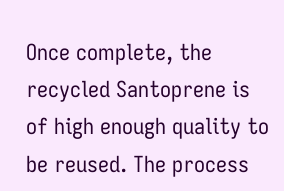Once complete, the recycled Santoprene is of high enough quality to be reused. The process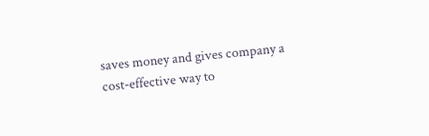saves money and gives company a cost-effective way to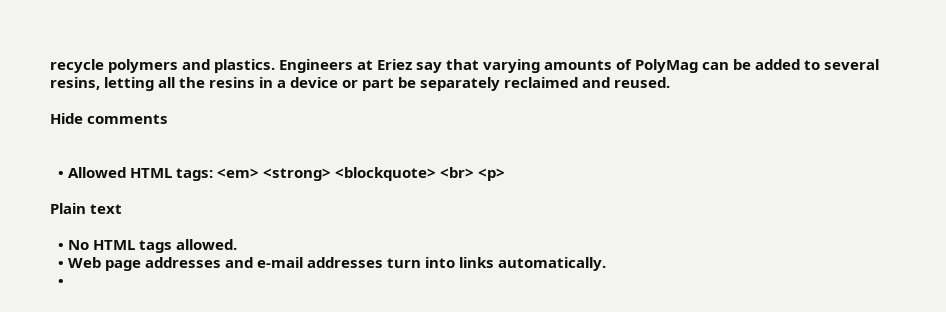recycle polymers and plastics. Engineers at Eriez say that varying amounts of PolyMag can be added to several resins, letting all the resins in a device or part be separately reclaimed and reused.

Hide comments


  • Allowed HTML tags: <em> <strong> <blockquote> <br> <p>

Plain text

  • No HTML tags allowed.
  • Web page addresses and e-mail addresses turn into links automatically.
  •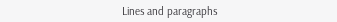Lines and paragraphs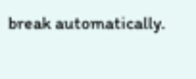break automatically.